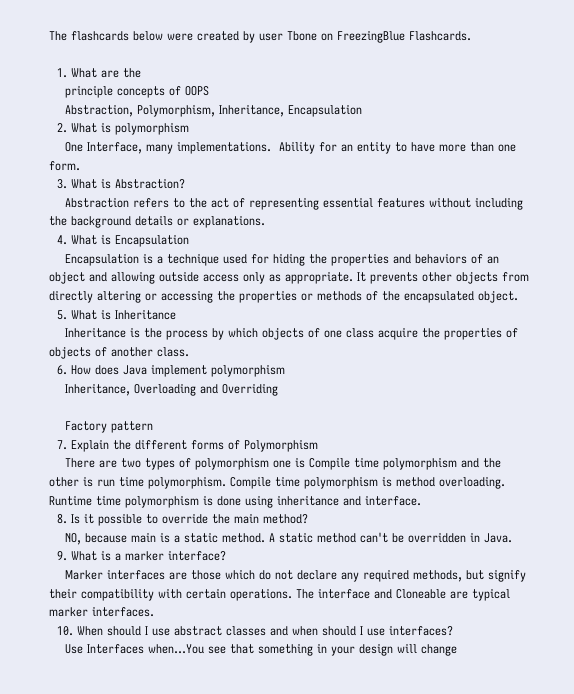The flashcards below were created by user Tbone on FreezingBlue Flashcards.

  1. What are the
    principle concepts of OOPS
    Abstraction, Polymorphism, Inheritance, Encapsulation
  2. What is polymorphism
    One Interface, many implementations.  Ability for an entity to have more than one form.
  3. What is Abstraction?
    Abstraction refers to the act of representing essential features without including the background details or explanations.
  4. What is Encapsulation
    Encapsulation is a technique used for hiding the properties and behaviors of an object and allowing outside access only as appropriate. It prevents other objects from directly altering or accessing the properties or methods of the encapsulated object.
  5. What is Inheritance
    Inheritance is the process by which objects of one class acquire the properties of objects of another class.
  6. How does Java implement polymorphism
    Inheritance, Overloading and Overriding

    Factory pattern
  7. Explain the different forms of Polymorphism
    There are two types of polymorphism one is Compile time polymorphism and the other is run time polymorphism. Compile time polymorphism is method overloading. Runtime time polymorphism is done using inheritance and interface.
  8. Is it possible to override the main method?
    NO, because main is a static method. A static method can't be overridden in Java.
  9. What is a marker interface?
    Marker interfaces are those which do not declare any required methods, but signify their compatibility with certain operations. The interface and Cloneable are typical marker interfaces.
  10. When should I use abstract classes and when should I use interfaces?
    Use Interfaces when…You see that something in your design will change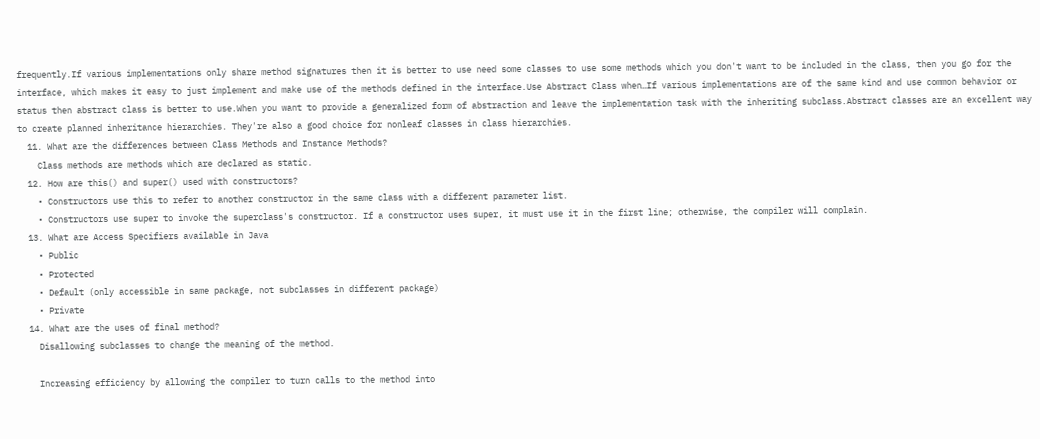frequently.If various implementations only share method signatures then it is better to use need some classes to use some methods which you don't want to be included in the class, then you go for the interface, which makes it easy to just implement and make use of the methods defined in the interface.Use Abstract Class when…If various implementations are of the same kind and use common behavior or status then abstract class is better to use.When you want to provide a generalized form of abstraction and leave the implementation task with the inheriting subclass.Abstract classes are an excellent way to create planned inheritance hierarchies. They're also a good choice for nonleaf classes in class hierarchies.
  11. What are the differences between Class Methods and Instance Methods?
    Class methods are methods which are declared as static.
  12. How are this() and super() used with constructors?
    • Constructors use this to refer to another constructor in the same class with a different parameter list.
    • Constructors use super to invoke the superclass's constructor. If a constructor uses super, it must use it in the first line; otherwise, the compiler will complain.
  13. What are Access Specifiers available in Java
    • Public
    • Protected
    • Default (only accessible in same package, not subclasses in different package)
    • Private
  14. What are the uses of final method?
    Disallowing subclasses to change the meaning of the method.

    Increasing efficiency by allowing the compiler to turn calls to the method into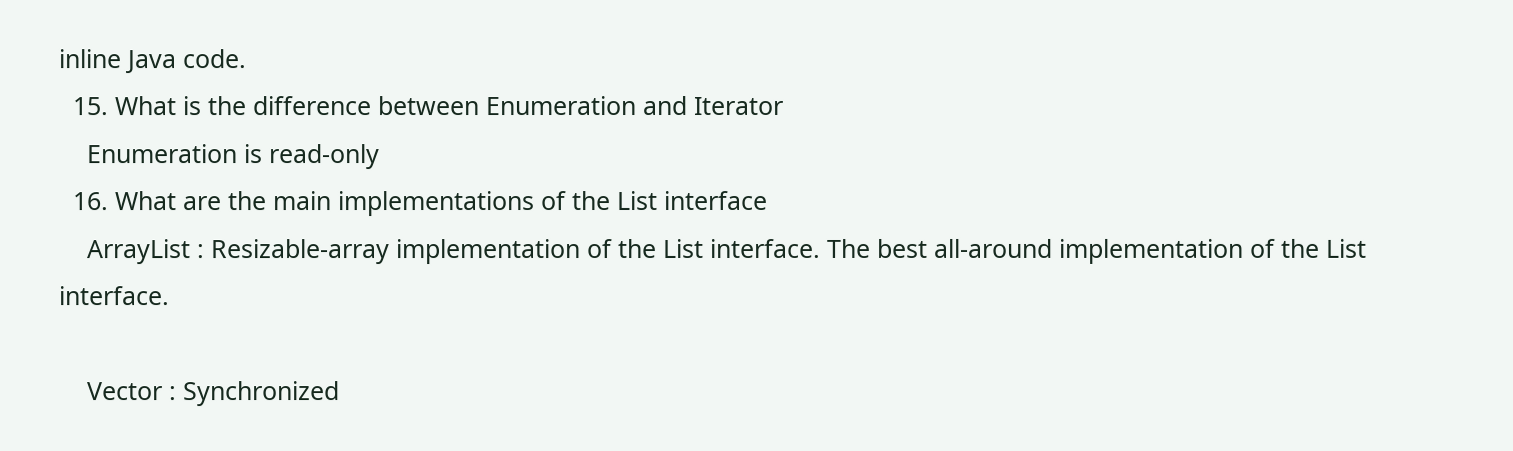inline Java code.
  15. What is the difference between Enumeration and Iterator
    Enumeration is read-only
  16. What are the main implementations of the List interface
    ArrayList : Resizable-array implementation of the List interface. The best all-around implementation of the List interface.

    Vector : Synchronized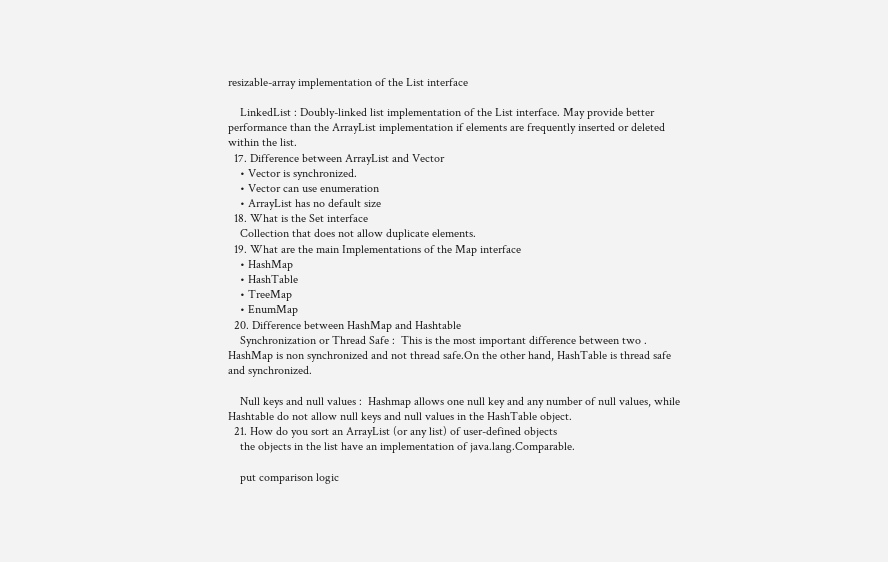resizable-array implementation of the List interface

    LinkedList : Doubly-linked list implementation of the List interface. May provide better performance than the ArrayList implementation if elements are frequently inserted or deleted within the list.
  17. Difference between ArrayList and Vector
    • Vector is synchronized.
    • Vector can use enumeration
    • ArrayList has no default size
  18. What is the Set interface
    Collection that does not allow duplicate elements.
  19. What are the main Implementations of the Map interface
    • HashMap
    • HashTable
    • TreeMap
    • EnumMap
  20. Difference between HashMap and Hashtable
    Synchronization or Thread Safe :  This is the most important difference between two . HashMap is non synchronized and not thread safe.On the other hand, HashTable is thread safe and synchronized.

    Null keys and null values :  Hashmap allows one null key and any number of null values, while Hashtable do not allow null keys and null values in the HashTable object.
  21. How do you sort an ArrayList (or any list) of user-defined objects
    the objects in the list have an implementation of java.lang.Comparable.

    put comparison logic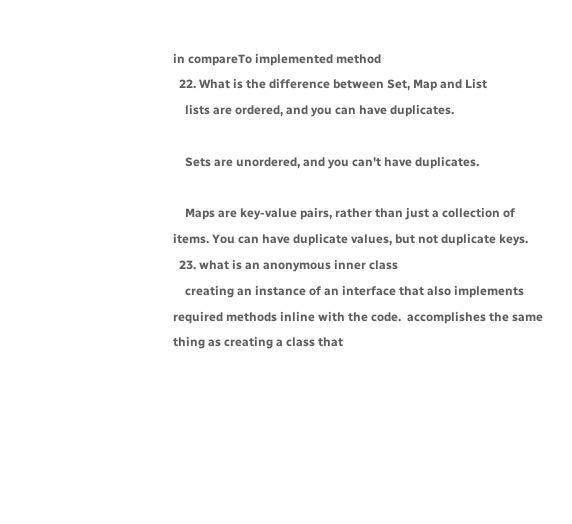in compareTo implemented method
  22. What is the difference between Set, Map and List
    lists are ordered, and you can have duplicates.

    Sets are unordered, and you can't have duplicates.

    Maps are key-value pairs, rather than just a collection of items. You can have duplicate values, but not duplicate keys.
  23. what is an anonymous inner class
    creating an instance of an interface that also implements required methods inline with the code.  accomplishes the same thing as creating a class that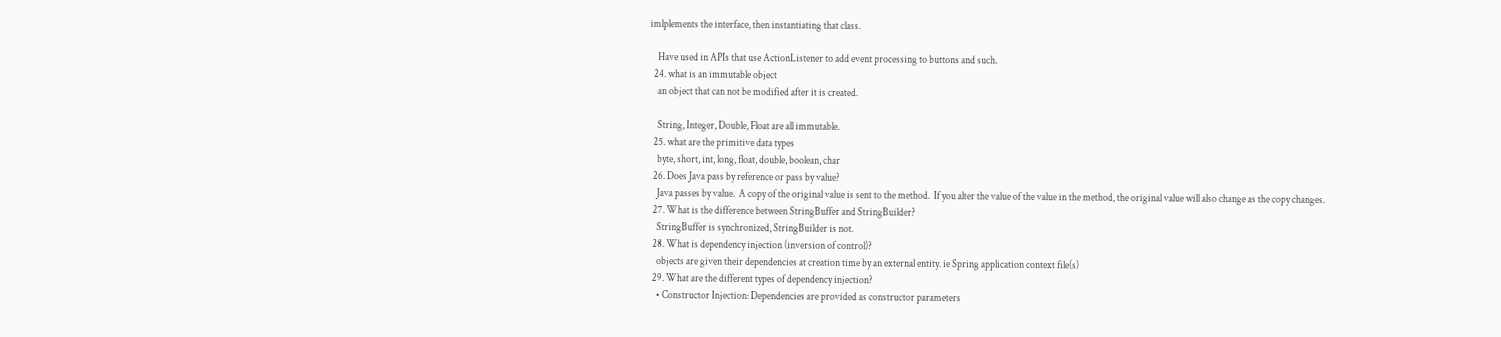imlplements the interface, then instantiating that class.

    Have used in APIs that use ActionListener to add event processing to buttons and such.
  24. what is an immutable object
    an object that can not be modified after it is created.

    String, Integer, Double, Float are all immutable.
  25. what are the primitive data types
    byte, short, int, long, float, double, boolean, char
  26. Does Java pass by reference or pass by value?
    Java passes by value.  A copy of the original value is sent to the method.  If you alter the value of the value in the method, the original value will also change as the copy changes.
  27. What is the difference between StringBuffer and StringBuilder?
    StringBuffer is synchronized, StringBuilder is not.
  28. What is dependency injection (inversion of control)?
    objects are given their dependencies at creation time by an external entity. ie Spring application context file(s)
  29. What are the different types of dependency injection?
    • Constructor Injection: Dependencies are provided as constructor parameters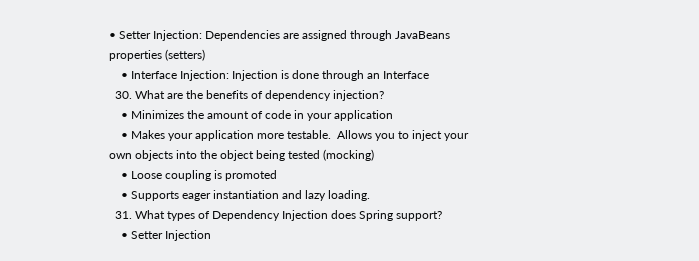• Setter Injection: Dependencies are assigned through JavaBeans properties (setters)
    • Interface Injection: Injection is done through an Interface
  30. What are the benefits of dependency injection?
    • Minimizes the amount of code in your application
    • Makes your application more testable.  Allows you to inject your own objects into the object being tested (mocking)
    • Loose coupling is promoted
    • Supports eager instantiation and lazy loading.
  31. What types of Dependency Injection does Spring support?
    • Setter Injection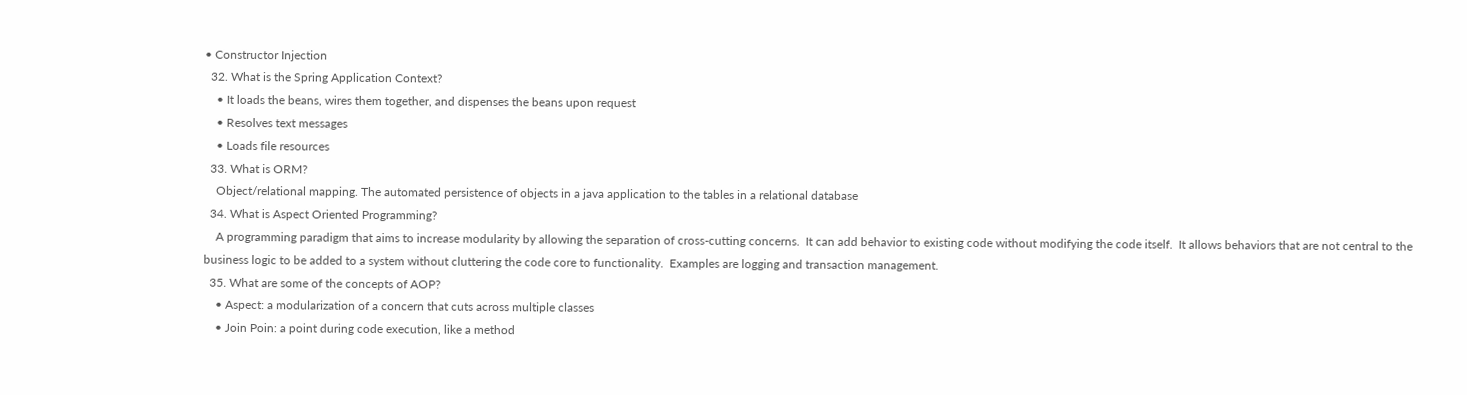• Constructor Injection
  32. What is the Spring Application Context?
    • It loads the beans, wires them together, and dispenses the beans upon request
    • Resolves text messages
    • Loads file resources
  33. What is ORM?
    Object/relational mapping. The automated persistence of objects in a java application to the tables in a relational database
  34. What is Aspect Oriented Programming?
    A programming paradigm that aims to increase modularity by allowing the separation of cross-cutting concerns.  It can add behavior to existing code without modifying the code itself.  It allows behaviors that are not central to the business logic to be added to a system without cluttering the code core to functionality.  Examples are logging and transaction management.
  35. What are some of the concepts of AOP?
    • Aspect: a modularization of a concern that cuts across multiple classes
    • Join Poin: a point during code execution, like a method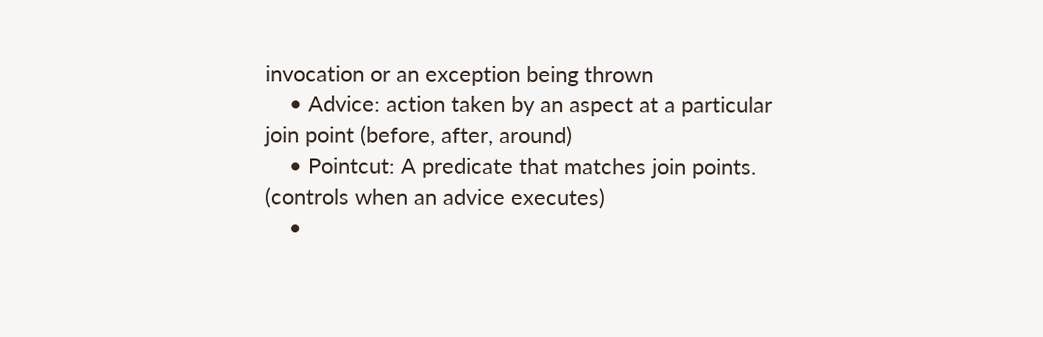invocation or an exception being thrown
    • Advice: action taken by an aspect at a particular join point (before, after, around)
    • Pointcut: A predicate that matches join points.  (controls when an advice executes)
    •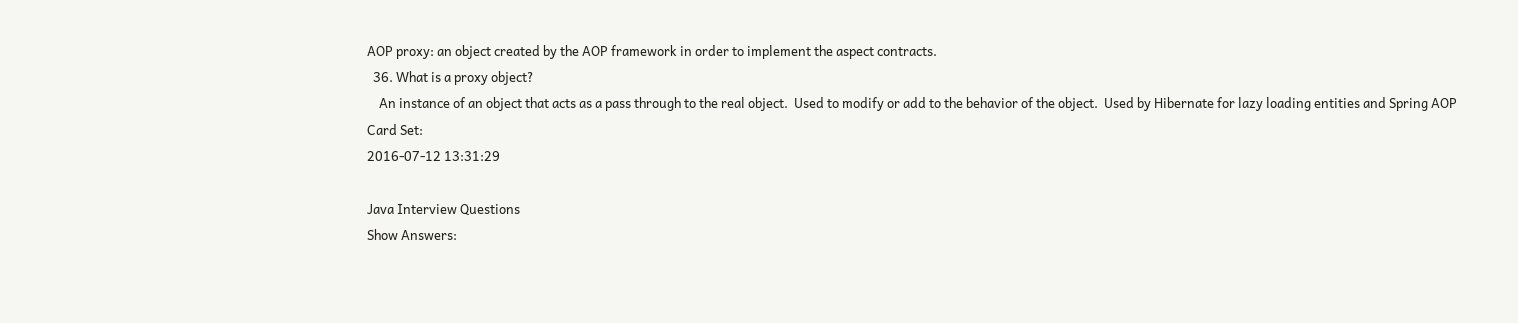AOP proxy: an object created by the AOP framework in order to implement the aspect contracts.
  36. What is a proxy object?
    An instance of an object that acts as a pass through to the real object.  Used to modify or add to the behavior of the object.  Used by Hibernate for lazy loading entities and Spring AOP
Card Set:
2016-07-12 13:31:29

Java Interview Questions
Show Answers: